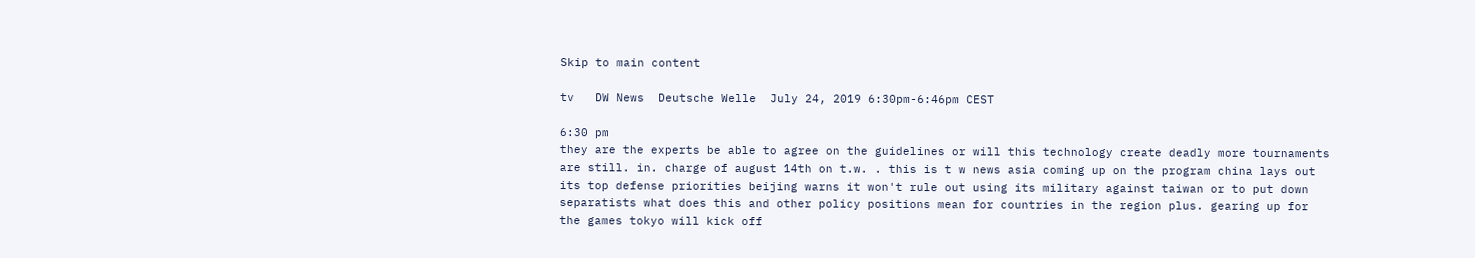Skip to main content

tv   DW News  Deutsche Welle  July 24, 2019 6:30pm-6:46pm CEST

6:30 pm
they are the experts be able to agree on the guidelines or will this technology create deadly more tournaments are still. in. charge of august 14th on t.w. . this is t w news asia coming up on the program china lays out its top defense priorities beijing warns it won't rule out using its military against taiwan or to put down separatists what does this and other policy positions mean for countries in the region plus. gearing up for the games tokyo will kick off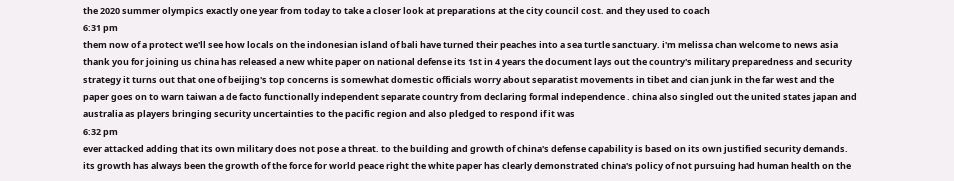the 2020 summer olympics exactly one year from today to take a closer look at preparations at the city council cost. and they used to coach
6:31 pm
them now of a protect we'll see how locals on the indonesian island of bali have turned their peaches into a sea turtle sanctuary. i'm melissa chan welcome to news asia thank you for joining us china has released a new white paper on national defense its 1st in 4 years the document lays out the country's military preparedness and security strategy it turns out that one of beijing's top concerns is somewhat domestic officials worry about separatist movements in tibet and cian junk in the far west and the paper goes on to warn taiwan a de facto functionally independent separate country from declaring formal independence . china also singled out the united states japan and australia as players bringing security uncertainties to the pacific region and also pledged to respond if it was
6:32 pm
ever attacked adding that its own military does not pose a threat. to the building and growth of china's defense capability is based on its own justified security demands. its growth has always been the growth of the force for world peace right the white paper has clearly demonstrated china's policy of not pursuing had human health on the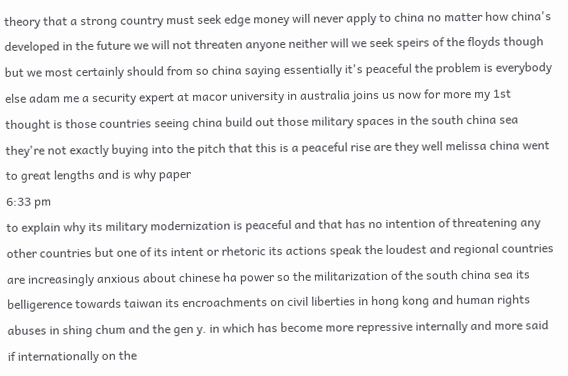theory that a strong country must seek edge money will never apply to china no matter how china's developed in the future we will not threaten anyone neither will we seek speirs of the floyds though but we most certainly should from so china saying essentially it's peaceful the problem is everybody else adam me a security expert at macor university in australia joins us now for more my 1st thought is those countries seeing china build out those military spaces in the south china sea they're not exactly buying into the pitch that this is a peaceful rise are they well melissa china went to great lengths and is why paper
6:33 pm
to explain why its military modernization is peaceful and that has no intention of threatening any other countries but one of its intent or rhetoric its actions speak the loudest and regional countries are increasingly anxious about chinese ha power so the militarization of the south china sea its belligerence towards taiwan its encroachments on civil liberties in hong kong and human rights abuses in shing chum and the gen y. in which has become more repressive internally and more said if internationally on the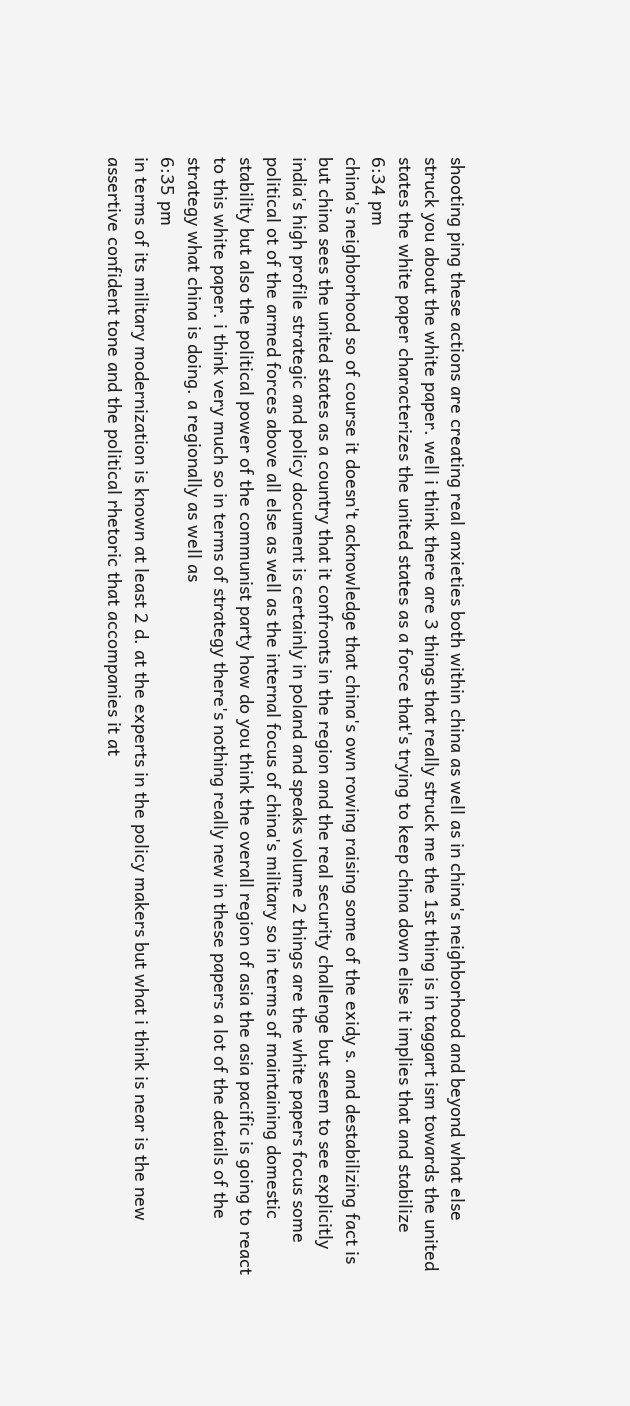shooting ping these actions are creating real anxieties both within china as well as in china's neighborhood and beyond what else struck you about the white paper. well i think there are 3 things that really struck me the 1st thing is in taggart ism towards the united states the white paper characterizes the united states as a force that's trying to keep china down elise it implies that and stabilize
6:34 pm
china's neighborhood so of course it doesn't acknowledge that china's own rowing raising some of the exidy s. and destabilizing fact is but china sees the united states as a country that it confronts in the region and the real security challenge but seem to see explicitly india's high profile strategic and policy document is certainly in poland and speaks volume 2 things are the white papers focus some political ot of the armed forces above all else as well as the internal focus of china's military so in terms of maintaining domestic stability but also the political power of the communist party how do you think the overall region of asia the asia pacific is going to react to this white paper. i think very much so in terms of strategy there's nothing really new in these papers a lot of the details of the strategy what china is doing. a regionally as well as
6:35 pm
in terms of its military modernization is known at least 2 d. at the experts in the policy makers but what i think is near is the new assertive confident tone and the political rhetoric that accompanies it at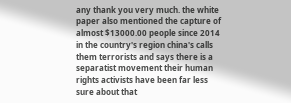any thank you very much. the white paper also mentioned the capture of almost $13000.00 people since 2014 in the country's region china's calls them terrorists and says there is a separatist movement their human rights activists have been far less sure about that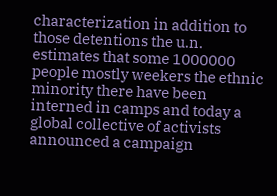characterization in addition to those detentions the u.n. estimates that some 1000000 people mostly weekers the ethnic minority there have been interned in camps and today a global collective of activists announced a campaign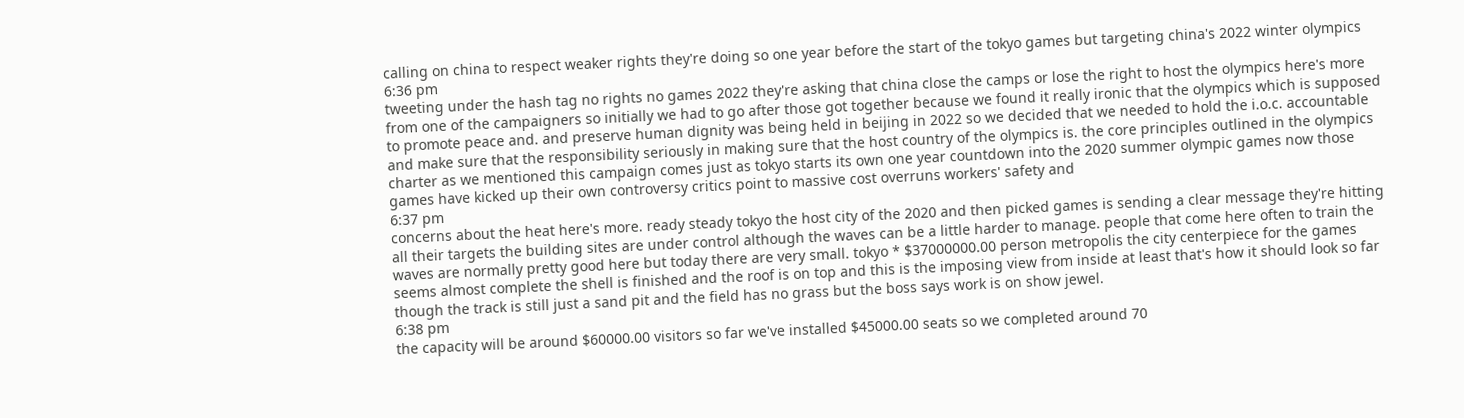calling on china to respect weaker rights they're doing so one year before the start of the tokyo games but targeting china's 2022 winter olympics
6:36 pm
tweeting under the hash tag no rights no games 2022 they're asking that china close the camps or lose the right to host the olympics here's more from one of the campaigners so initially we had to go after those got together because we found it really ironic that the olympics which is supposed to promote peace and. and preserve human dignity was being held in beijing in 2022 so we decided that we needed to hold the i.o.c. accountable and make sure that the responsibility seriously in making sure that the host country of the olympics is. the core principles outlined in the olympics charter as we mentioned this campaign comes just as tokyo starts its own one year countdown into the 2020 summer olympic games now those games have kicked up their own controversy critics point to massive cost overruns workers' safety and
6:37 pm
concerns about the heat here's more. ready steady tokyo the host city of the 2020 and then picked games is sending a clear message they're hitting all their targets the building sites are under control although the waves can be a little harder to manage. people that come here often to train the waves are normally pretty good here but today there are very small. tokyo * $37000000.00 person metropolis the city centerpiece for the games seems almost complete the shell is finished and the roof is on top and this is the imposing view from inside at least that's how it should look so far though the track is still just a sand pit and the field has no grass but the boss says work is on show jewel.
6:38 pm
the capacity will be around $60000.00 visitors so far we've installed $45000.00 seats so we completed around 70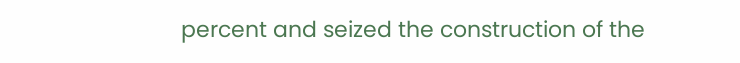percent and seized the construction of the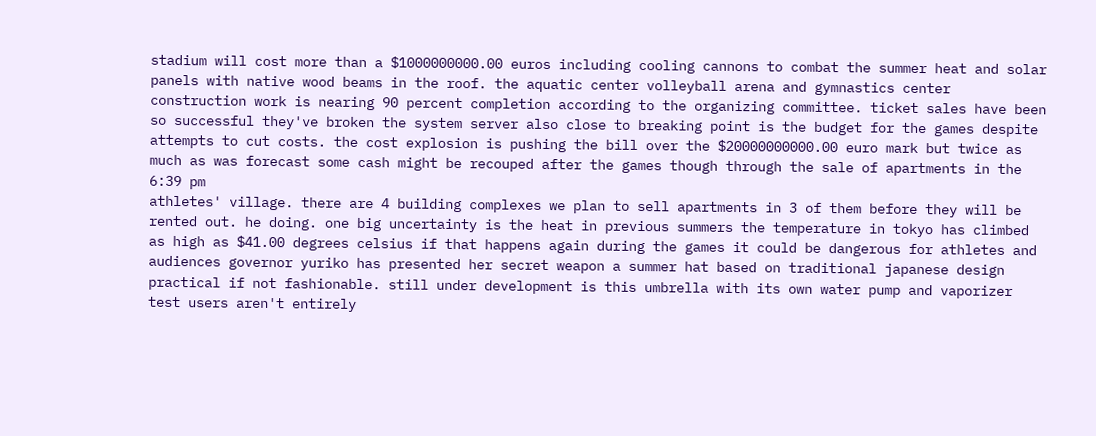stadium will cost more than a $1000000000.00 euros including cooling cannons to combat the summer heat and solar panels with native wood beams in the roof. the aquatic center volleyball arena and gymnastics center construction work is nearing 90 percent completion according to the organizing committee. ticket sales have been so successful they've broken the system server also close to breaking point is the budget for the games despite attempts to cut costs. the cost explosion is pushing the bill over the $20000000000.00 euro mark but twice as much as was forecast some cash might be recouped after the games though through the sale of apartments in the
6:39 pm
athletes' village. there are 4 building complexes we plan to sell apartments in 3 of them before they will be rented out. he doing. one big uncertainty is the heat in previous summers the temperature in tokyo has climbed as high as $41.00 degrees celsius if that happens again during the games it could be dangerous for athletes and audiences governor yuriko has presented her secret weapon a summer hat based on traditional japanese design practical if not fashionable. still under development is this umbrella with its own water pump and vaporizer test users aren't entirely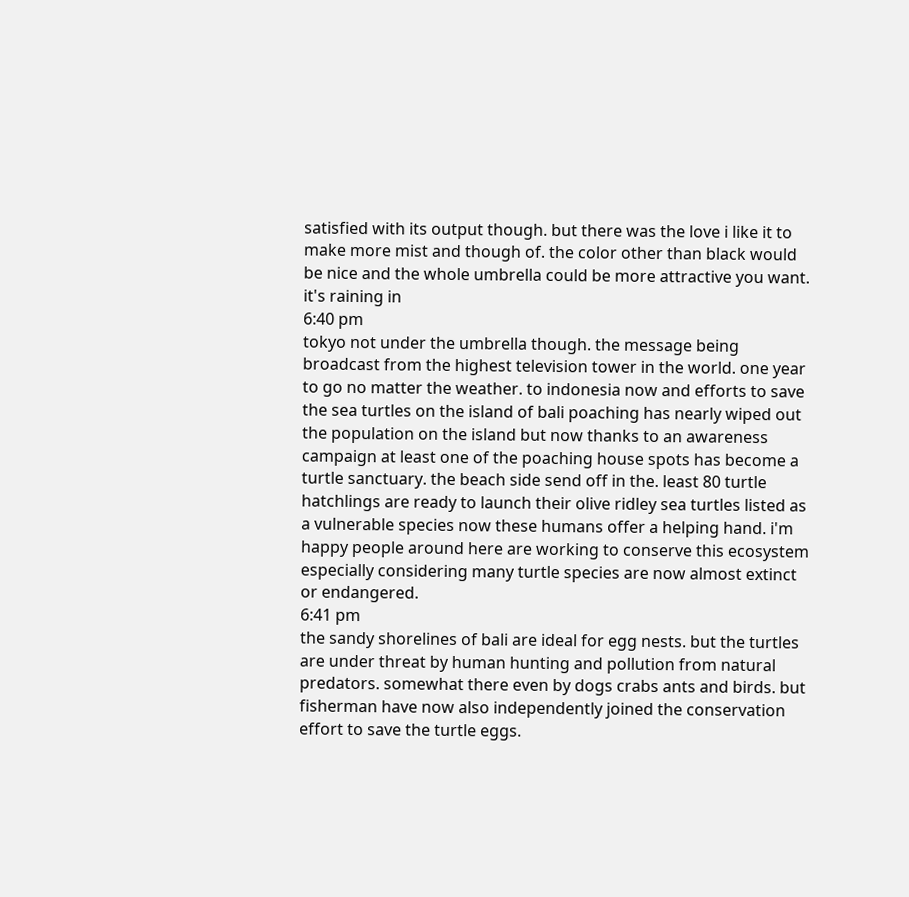satisfied with its output though. but there was the love i like it to make more mist and though of. the color other than black would be nice and the whole umbrella could be more attractive you want. it's raining in
6:40 pm
tokyo not under the umbrella though. the message being broadcast from the highest television tower in the world. one year to go no matter the weather. to indonesia now and efforts to save the sea turtles on the island of bali poaching has nearly wiped out the population on the island but now thanks to an awareness campaign at least one of the poaching house spots has become a turtle sanctuary. the beach side send off in the. least 80 turtle hatchlings are ready to launch their olive ridley sea turtles listed as a vulnerable species now these humans offer a helping hand. i'm happy people around here are working to conserve this ecosystem especially considering many turtle species are now almost extinct or endangered.
6:41 pm
the sandy shorelines of bali are ideal for egg nests. but the turtles are under threat by human hunting and pollution from natural predators. somewhat there even by dogs crabs ants and birds. but fisherman have now also independently joined the conservation effort to save the turtle eggs.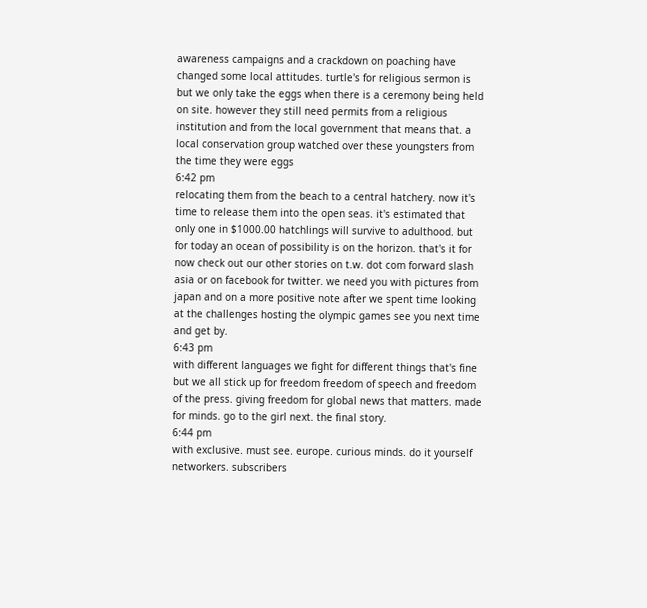awareness campaigns and a crackdown on poaching have changed some local attitudes. turtle's for religious sermon is but we only take the eggs when there is a ceremony being held on site. however they still need permits from a religious institution and from the local government that means that. a local conservation group watched over these youngsters from the time they were eggs
6:42 pm
relocating them from the beach to a central hatchery. now it's time to release them into the open seas. it's estimated that only one in $1000.00 hatchlings will survive to adulthood. but for today an ocean of possibility is on the horizon. that's it for now check out our other stories on t.w. dot com forward slash asia or on facebook for twitter. we need you with pictures from japan and on a more positive note after we spent time looking at the challenges hosting the olympic games see you next time and get by.
6:43 pm
with different languages we fight for different things that's fine but we all stick up for freedom freedom of speech and freedom of the press. giving freedom for global news that matters. made for minds. go to the girl next. the final story.
6:44 pm
with exclusive. must see. europe. curious minds. do it yourself networkers. subscribers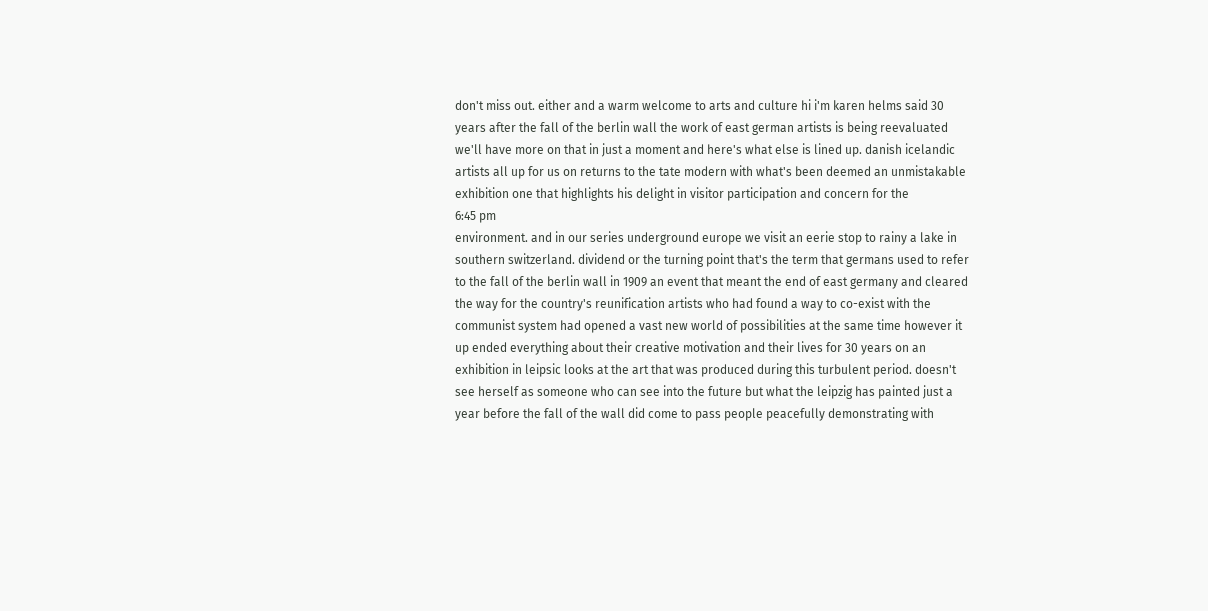don't miss out. either and a warm welcome to arts and culture hi i'm karen helms said 30 years after the fall of the berlin wall the work of east german artists is being reevaluated we'll have more on that in just a moment and here's what else is lined up. danish icelandic artists all up for us on returns to the tate modern with what's been deemed an unmistakable exhibition one that highlights his delight in visitor participation and concern for the
6:45 pm
environment. and in our series underground europe we visit an eerie stop to rainy a lake in southern switzerland. dividend or the turning point that's the term that germans used to refer to the fall of the berlin wall in 1909 an event that meant the end of east germany and cleared the way for the country's reunification artists who had found a way to co-exist with the communist system had opened a vast new world of possibilities at the same time however it up ended everything about their creative motivation and their lives for 30 years on an exhibition in leipsic looks at the art that was produced during this turbulent period. doesn't see herself as someone who can see into the future but what the leipzig has painted just a year before the fall of the wall did come to pass people peacefully demonstrating with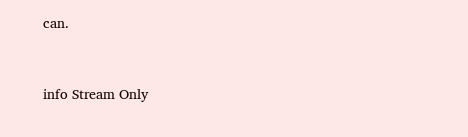can.


info Stream Only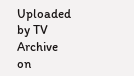Uploaded by TV Archive on